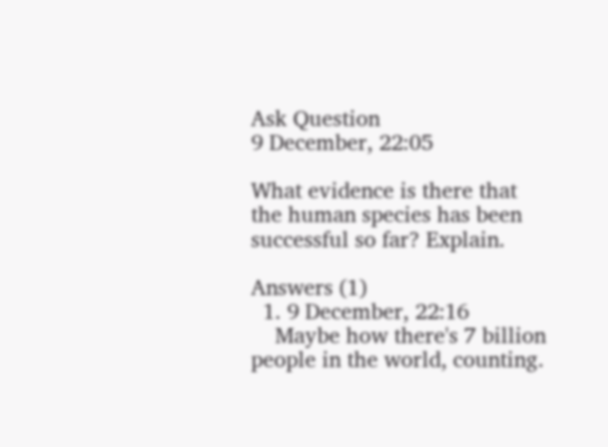Ask Question
9 December, 22:05

What evidence is there that the human species has been successful so far? Explain.

Answers (1)
  1. 9 December, 22:16
    Maybe how there's 7 billion people in the world, counting.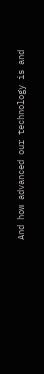And how advanced our technology is and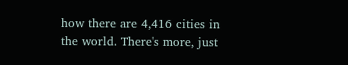how there are 4,416 cities in the world. There's more, just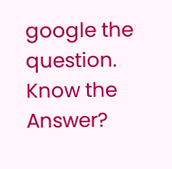google the question.
Know the Answer?